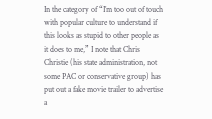In the category of “I’m too out of touch with popular culture to understand if this looks as stupid to other people as it does to me,” I note that Chris Christie (his state administration, not some PAC or conservative group) has put out a fake movie trailer to advertise a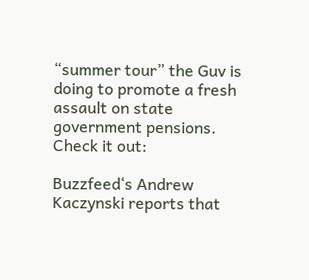“summer tour” the Guv is doing to promote a fresh assault on state government pensions. Check it out:

Buzzfeed‘s Andrew Kaczynski reports that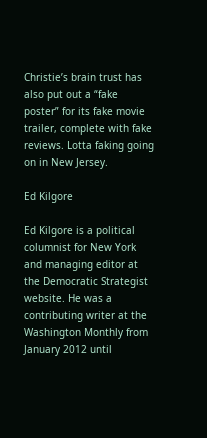Christie’s brain trust has also put out a “fake poster” for its fake movie trailer, complete with fake reviews. Lotta faking going on in New Jersey.

Ed Kilgore

Ed Kilgore is a political columnist for New York and managing editor at the Democratic Strategist website. He was a contributing writer at the Washington Monthly from January 2012 until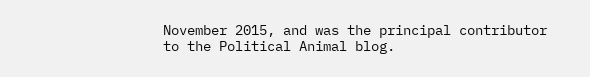November 2015, and was the principal contributor to the Political Animal blog.